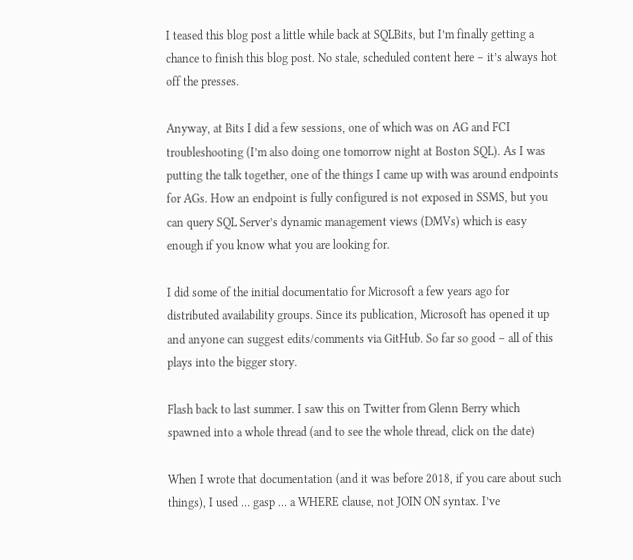I teased this blog post a little while back at SQLBits, but I’m finally getting a chance to finish this blog post. No stale, scheduled content here – it’s always hot off the presses.

Anyway, at Bits I did a few sessions, one of which was on AG and FCI troubleshooting (I’m also doing one tomorrow night at Boston SQL). As I was putting the talk together, one of the things I came up with was around endpoints for AGs. How an endpoint is fully configured is not exposed in SSMS, but you can query SQL Server’s dynamic management views (DMVs) which is easy enough if you know what you are looking for.

I did some of the initial documentatio for Microsoft a few years ago for distributed availability groups. Since its publication, Microsoft has opened it up and anyone can suggest edits/comments via GitHub. So far so good – all of this plays into the bigger story.

Flash back to last summer. I saw this on Twitter from Glenn Berry which spawned into a whole thread (and to see the whole thread, click on the date)

When I wrote that documentation (and it was before 2018, if you care about such things), I used … gasp … a WHERE clause, not JOIN ON syntax. I’ve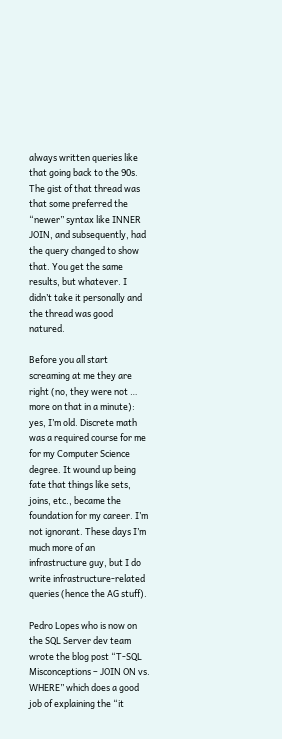always written queries like that going back to the 90s. The gist of that thread was that some preferred the “newer” syntax like INNER JOIN, and subsequently, had the query changed to show that. You get the same results, but whatever. I didn’t take it personally and the thread was good natured.

Before you all start screaming at me they are right (no, they were not … more on that in a minute): yes, I’m old. Discrete math was a required course for me for my Computer Science degree. It wound up being fate that things like sets, joins, etc., became the foundation for my career. I’m not ignorant. These days I’m much more of an infrastructure guy, but I do write infrastructure-related queries (hence the AG stuff).

Pedro Lopes who is now on the SQL Server dev team wrote the blog post “T-SQL Misconceptions – JOIN ON vs. WHERE” which does a good job of explaining the “it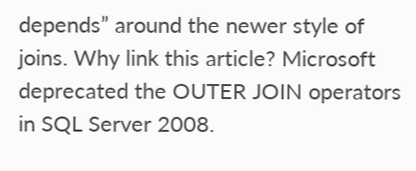depends” around the newer style of joins. Why link this article? Microsoft deprecated the OUTER JOIN operators in SQL Server 2008.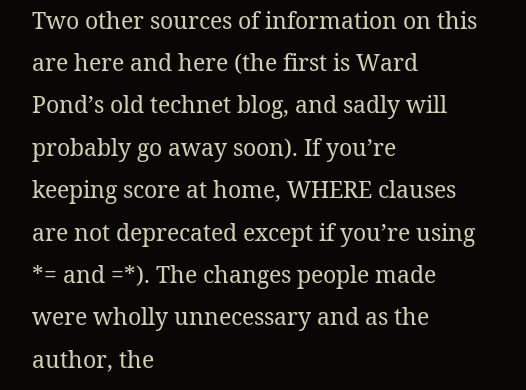Two other sources of information on this are here and here (the first is Ward Pond’s old technet blog, and sadly will probably go away soon). If you’re keeping score at home, WHERE clauses are not deprecated except if you’re using *= and =*). The changes people made were wholly unnecessary and as the author, the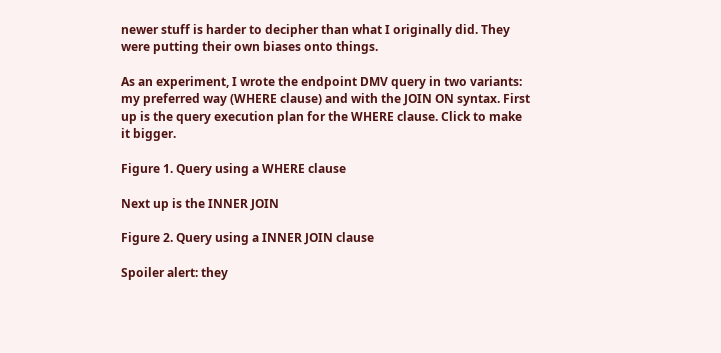newer stuff is harder to decipher than what I originally did. They were putting their own biases onto things.

As an experiment, I wrote the endpoint DMV query in two variants: my preferred way (WHERE clause) and with the JOIN ON syntax. First up is the query execution plan for the WHERE clause. Click to make it bigger.

Figure 1. Query using a WHERE clause

Next up is the INNER JOIN

Figure 2. Query using a INNER JOIN clause

Spoiler alert: they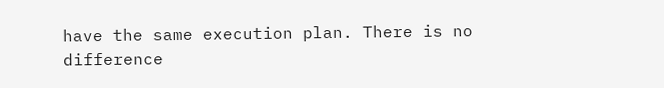have the same execution plan. There is no difference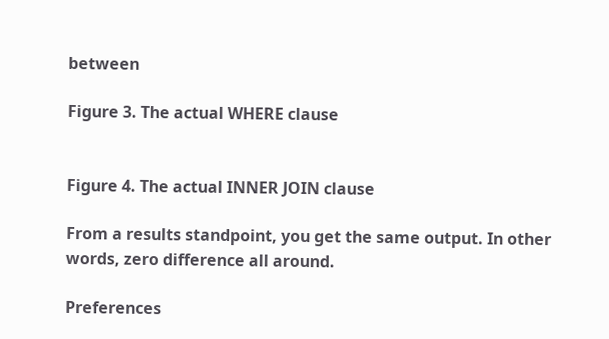between

Figure 3. The actual WHERE clause


Figure 4. The actual INNER JOIN clause

From a results standpoint, you get the same output. In other words, zero difference all around.

Preferences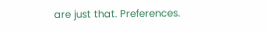are just that. Preferences.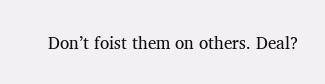Don’t foist them on others. Deal?